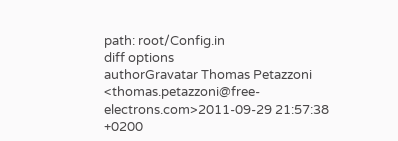path: root/Config.in
diff options
authorGravatar Thomas Petazzoni <thomas.petazzoni@free-electrons.com>2011-09-29 21:57:38 +0200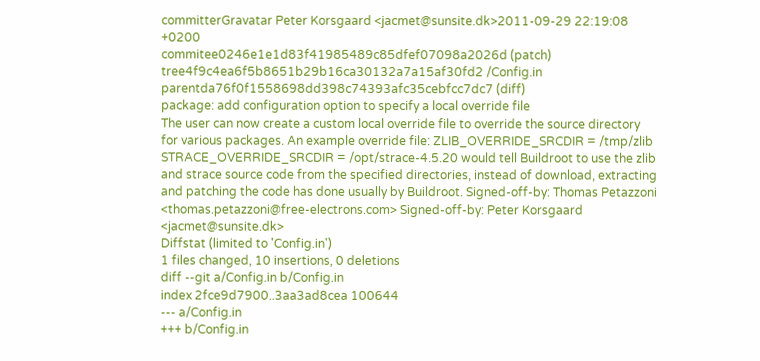committerGravatar Peter Korsgaard <jacmet@sunsite.dk>2011-09-29 22:19:08 +0200
commitee0246e1e1d83f41985489c85dfef07098a2026d (patch)
tree4f9c4ea6f5b8651b29b16ca30132a7a15af30fd2 /Config.in
parentda76f0f1558698dd398c74393afc35cebfcc7dc7 (diff)
package: add configuration option to specify a local override file
The user can now create a custom local override file to override the source directory for various packages. An example override file: ZLIB_OVERRIDE_SRCDIR = /tmp/zlib STRACE_OVERRIDE_SRCDIR = /opt/strace-4.5.20 would tell Buildroot to use the zlib and strace source code from the specified directories, instead of download, extracting and patching the code has done usually by Buildroot. Signed-off-by: Thomas Petazzoni <thomas.petazzoni@free-electrons.com> Signed-off-by: Peter Korsgaard <jacmet@sunsite.dk>
Diffstat (limited to 'Config.in')
1 files changed, 10 insertions, 0 deletions
diff --git a/Config.in b/Config.in
index 2fce9d7900..3aa3ad8cea 100644
--- a/Config.in
+++ b/Config.in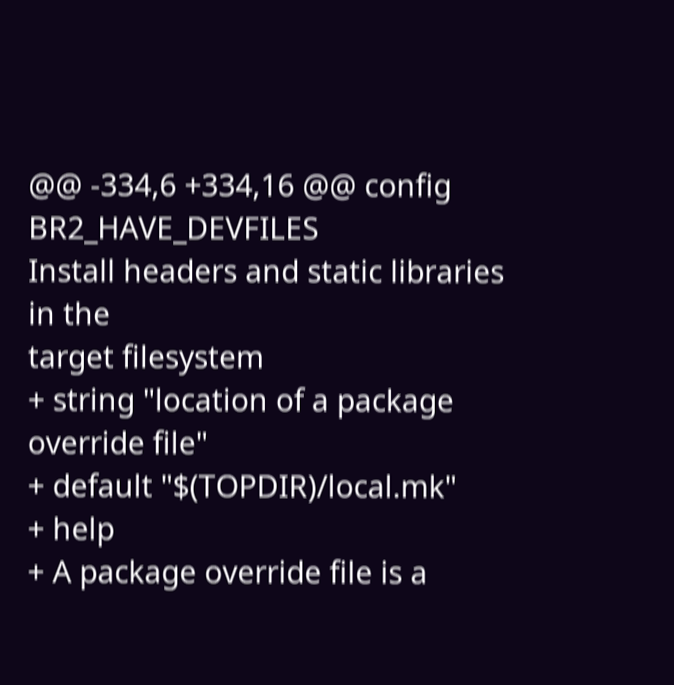@@ -334,6 +334,16 @@ config BR2_HAVE_DEVFILES
Install headers and static libraries in the
target filesystem
+ string "location of a package override file"
+ default "$(TOPDIR)/local.mk"
+ help
+ A package override file is a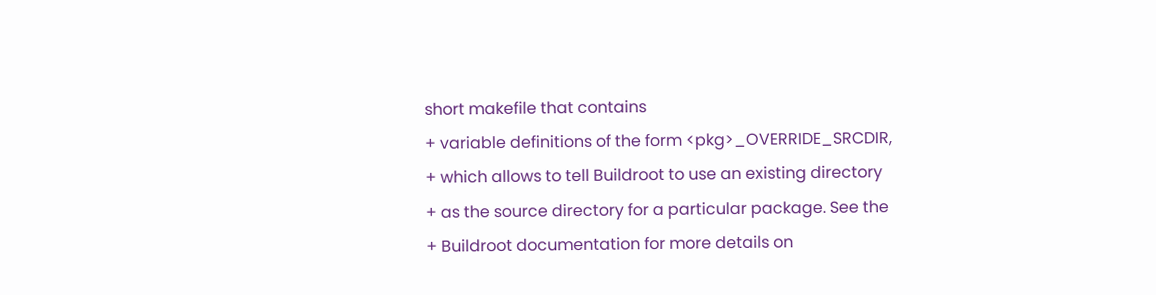short makefile that contains
+ variable definitions of the form <pkg>_OVERRIDE_SRCDIR,
+ which allows to tell Buildroot to use an existing directory
+ as the source directory for a particular package. See the
+ Buildroot documentation for more details on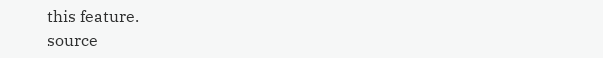this feature.
source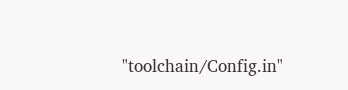"toolchain/Config.in"